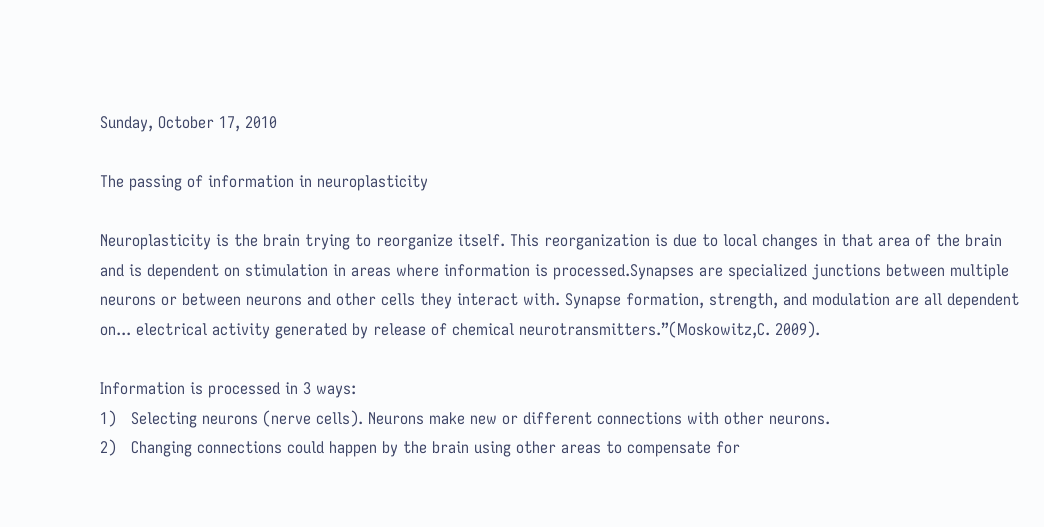Sunday, October 17, 2010

The passing of information in neuroplasticity

Neuroplasticity is the brain trying to reorganize itself. This reorganization is due to local changes in that area of the brain and is dependent on stimulation in areas where information is processed.Synapses are specialized junctions between multiple neurons or between neurons and other cells they interact with. Synapse formation, strength, and modulation are all dependent on... electrical activity generated by release of chemical neurotransmitters.”(Moskowitz,C. 2009).

Information is processed in 3 ways:
1)   Selecting neurons (nerve cells). Neurons make new or different connections with other neurons.
2)   Changing connections could happen by the brain using other areas to compensate for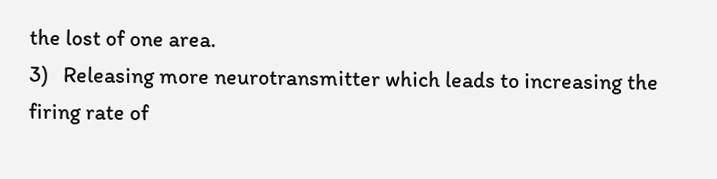the lost of one area.
3)   Releasing more neurotransmitter which leads to increasing the firing rate of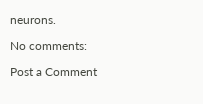neurons.

No comments:

Post a Comment